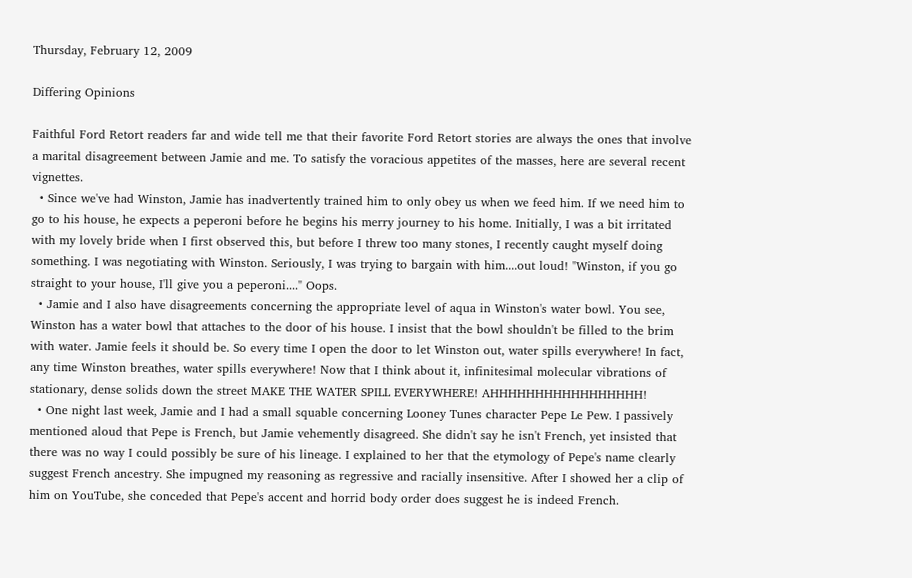Thursday, February 12, 2009

Differing Opinions

Faithful Ford Retort readers far and wide tell me that their favorite Ford Retort stories are always the ones that involve a marital disagreement between Jamie and me. To satisfy the voracious appetites of the masses, here are several recent vignettes.
  • Since we've had Winston, Jamie has inadvertently trained him to only obey us when we feed him. If we need him to go to his house, he expects a peperoni before he begins his merry journey to his home. Initially, I was a bit irritated with my lovely bride when I first observed this, but before I threw too many stones, I recently caught myself doing something. I was negotiating with Winston. Seriously, I was trying to bargain with him....out loud! "Winston, if you go straight to your house, I'll give you a peperoni...." Oops.
  • Jamie and I also have disagreements concerning the appropriate level of aqua in Winston's water bowl. You see, Winston has a water bowl that attaches to the door of his house. I insist that the bowl shouldn't be filled to the brim with water. Jamie feels it should be. So every time I open the door to let Winston out, water spills everywhere! In fact, any time Winston breathes, water spills everywhere! Now that I think about it, infinitesimal molecular vibrations of stationary, dense solids down the street MAKE THE WATER SPILL EVERYWHERE! AHHHHHHHHHHHHHHHHH!
  • One night last week, Jamie and I had a small squable concerning Looney Tunes character Pepe Le Pew. I passively mentioned aloud that Pepe is French, but Jamie vehemently disagreed. She didn't say he isn't French, yet insisted that there was no way I could possibly be sure of his lineage. I explained to her that the etymology of Pepe's name clearly suggest French ancestry. She impugned my reasoning as regressive and racially insensitive. After I showed her a clip of him on YouTube, she conceded that Pepe's accent and horrid body order does suggest he is indeed French.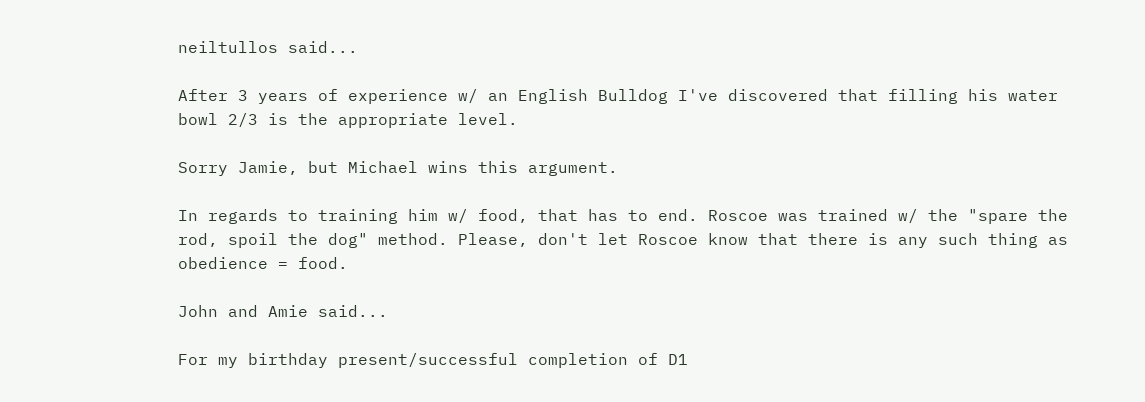neiltullos said...

After 3 years of experience w/ an English Bulldog I've discovered that filling his water bowl 2/3 is the appropriate level.

Sorry Jamie, but Michael wins this argument.

In regards to training him w/ food, that has to end. Roscoe was trained w/ the "spare the rod, spoil the dog" method. Please, don't let Roscoe know that there is any such thing as obedience = food.

John and Amie said...

For my birthday present/successful completion of D1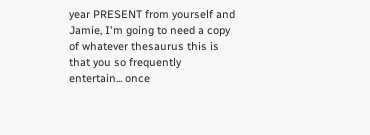year PRESENT from yourself and Jamie, I'm going to need a copy of whatever thesaurus this is that you so frequently entertain... once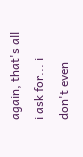again, that's all i ask for... i don't even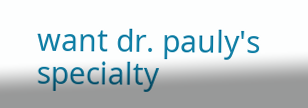want dr. pauly's specialty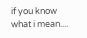if you know what i mean....